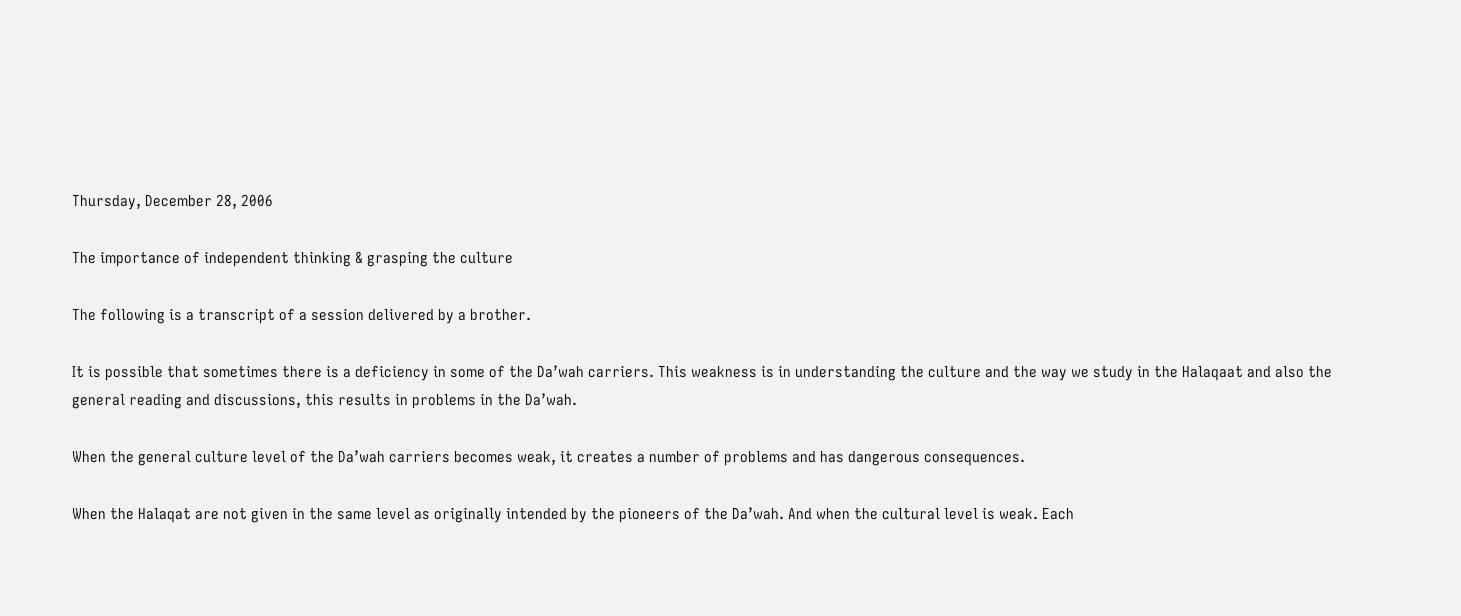Thursday, December 28, 2006

The importance of independent thinking & grasping the culture

The following is a transcript of a session delivered by a brother.

It is possible that sometimes there is a deficiency in some of the Da’wah carriers. This weakness is in understanding the culture and the way we study in the Halaqaat and also the general reading and discussions, this results in problems in the Da’wah.

When the general culture level of the Da’wah carriers becomes weak, it creates a number of problems and has dangerous consequences.

When the Halaqat are not given in the same level as originally intended by the pioneers of the Da’wah. And when the cultural level is weak. Each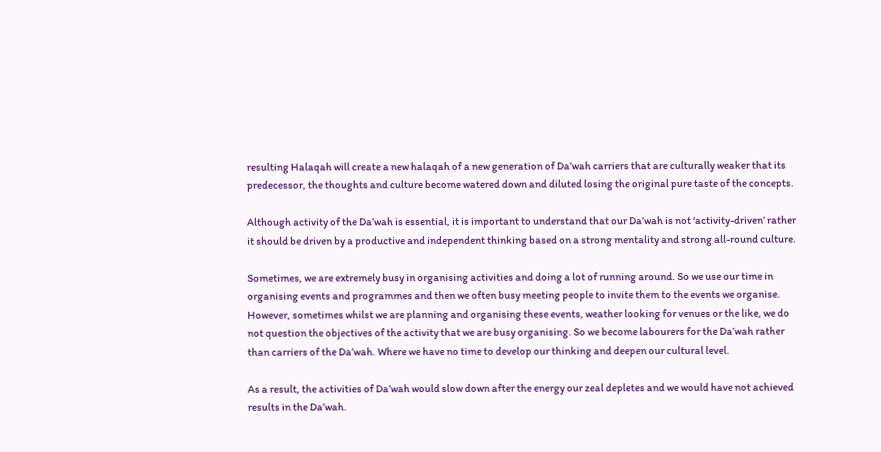resulting Halaqah will create a new halaqah of a new generation of Da’wah carriers that are culturally weaker that its predecessor, the thoughts and culture become watered down and diluted losing the original pure taste of the concepts.

Although activity of the Da’wah is essential, it is important to understand that our Da’wah is not ‘activity-driven’ rather it should be driven by a productive and independent thinking based on a strong mentality and strong all-round culture.

Sometimes, we are extremely busy in organising activities and doing a lot of running around. So we use our time in organising events and programmes and then we often busy meeting people to invite them to the events we organise. However, sometimes whilst we are planning and organising these events, weather looking for venues or the like, we do not question the objectives of the activity that we are busy organising. So we become labourers for the Da’wah rather than carriers of the Da’wah. Where we have no time to develop our thinking and deepen our cultural level.

As a result, the activities of Da’wah would slow down after the energy our zeal depletes and we would have not achieved results in the Da’wah.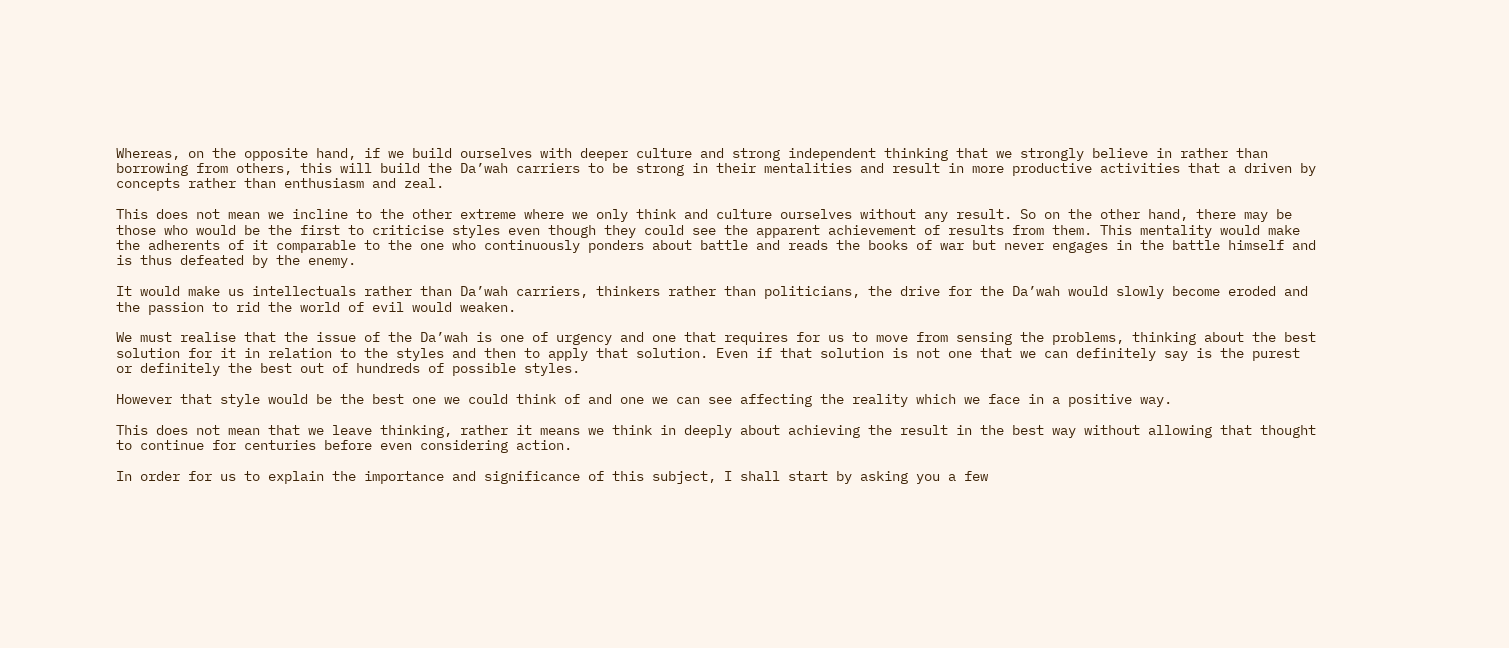Whereas, on the opposite hand, if we build ourselves with deeper culture and strong independent thinking that we strongly believe in rather than borrowing from others, this will build the Da’wah carriers to be strong in their mentalities and result in more productive activities that a driven by concepts rather than enthusiasm and zeal.

This does not mean we incline to the other extreme where we only think and culture ourselves without any result. So on the other hand, there may be those who would be the first to criticise styles even though they could see the apparent achievement of results from them. This mentality would make the adherents of it comparable to the one who continuously ponders about battle and reads the books of war but never engages in the battle himself and is thus defeated by the enemy.

It would make us intellectuals rather than Da’wah carriers, thinkers rather than politicians, the drive for the Da’wah would slowly become eroded and the passion to rid the world of evil would weaken.

We must realise that the issue of the Da’wah is one of urgency and one that requires for us to move from sensing the problems, thinking about the best solution for it in relation to the styles and then to apply that solution. Even if that solution is not one that we can definitely say is the purest or definitely the best out of hundreds of possible styles.

However that style would be the best one we could think of and one we can see affecting the reality which we face in a positive way.

This does not mean that we leave thinking, rather it means we think in deeply about achieving the result in the best way without allowing that thought to continue for centuries before even considering action.

In order for us to explain the importance and significance of this subject, I shall start by asking you a few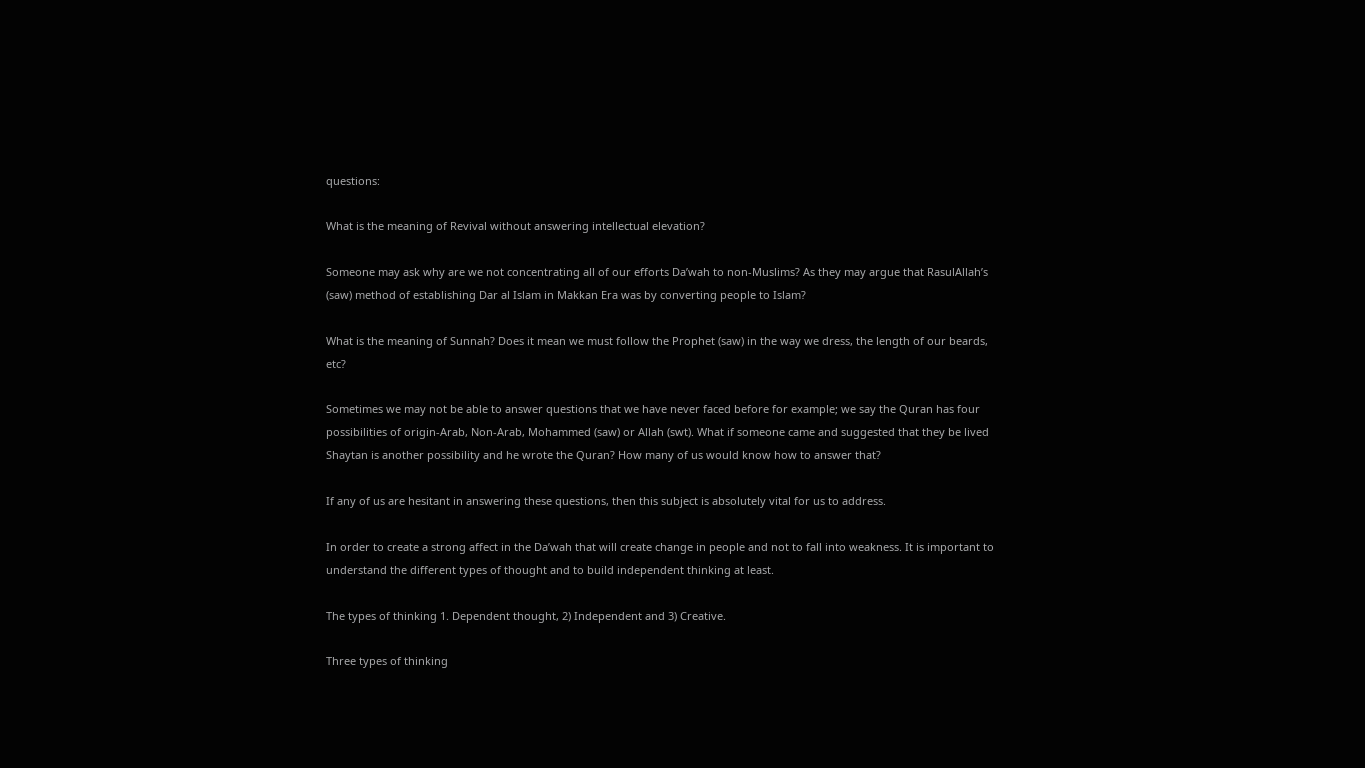questions:

What is the meaning of Revival without answering intellectual elevation?

Someone may ask why are we not concentrating all of our efforts Da’wah to non-Muslims? As they may argue that RasulAllah’s (saw) method of establishing Dar al Islam in Makkan Era was by converting people to Islam?

What is the meaning of Sunnah? Does it mean we must follow the Prophet (saw) in the way we dress, the length of our beards, etc?

Sometimes we may not be able to answer questions that we have never faced before for example; we say the Quran has four possibilities of origin-Arab, Non-Arab, Mohammed (saw) or Allah (swt). What if someone came and suggested that they be lived Shaytan is another possibility and he wrote the Quran? How many of us would know how to answer that?

If any of us are hesitant in answering these questions, then this subject is absolutely vital for us to address.

In order to create a strong affect in the Da’wah that will create change in people and not to fall into weakness. It is important to understand the different types of thought and to build independent thinking at least.

The types of thinking 1. Dependent thought, 2) Independent and 3) Creative.

Three types of thinking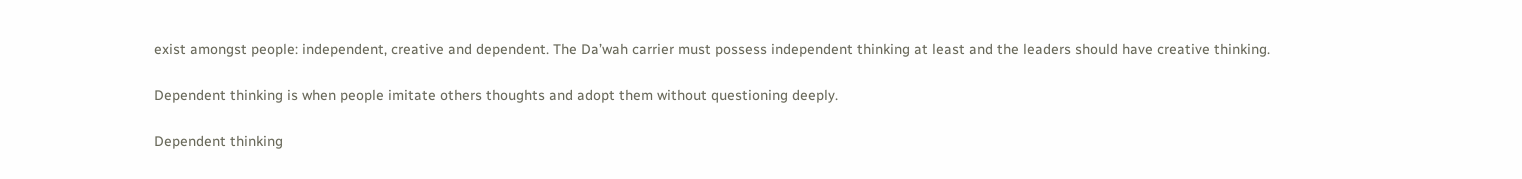exist amongst people: independent, creative and dependent. The Da’wah carrier must possess independent thinking at least and the leaders should have creative thinking.

Dependent thinking is when people imitate others thoughts and adopt them without questioning deeply.

Dependent thinking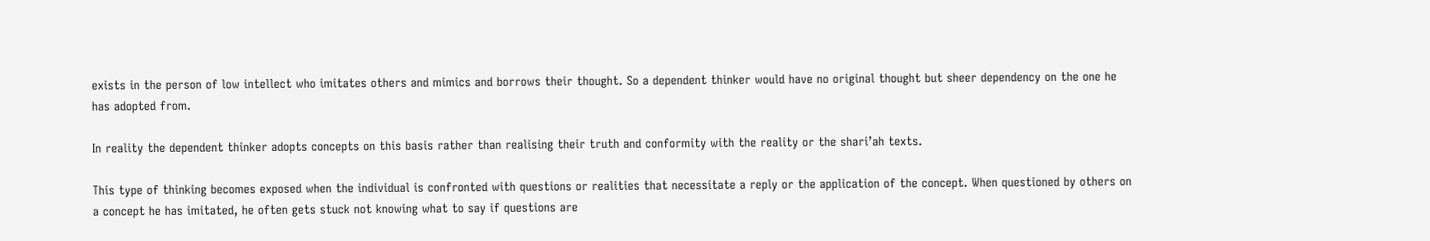exists in the person of low intellect who imitates others and mimics and borrows their thought. So a dependent thinker would have no original thought but sheer dependency on the one he has adopted from.

In reality the dependent thinker adopts concepts on this basis rather than realising their truth and conformity with the reality or the shari’ah texts.

This type of thinking becomes exposed when the individual is confronted with questions or realities that necessitate a reply or the application of the concept. When questioned by others on a concept he has imitated, he often gets stuck not knowing what to say if questions are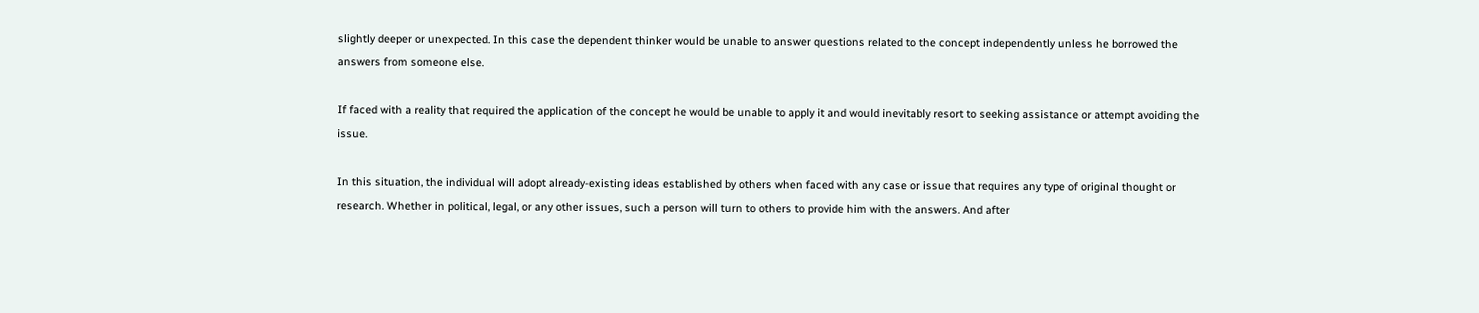slightly deeper or unexpected. In this case the dependent thinker would be unable to answer questions related to the concept independently unless he borrowed the answers from someone else.

If faced with a reality that required the application of the concept he would be unable to apply it and would inevitably resort to seeking assistance or attempt avoiding the issue.

In this situation, the individual will adopt already-existing ideas established by others when faced with any case or issue that requires any type of original thought or research. Whether in political, legal, or any other issues, such a person will turn to others to provide him with the answers. And after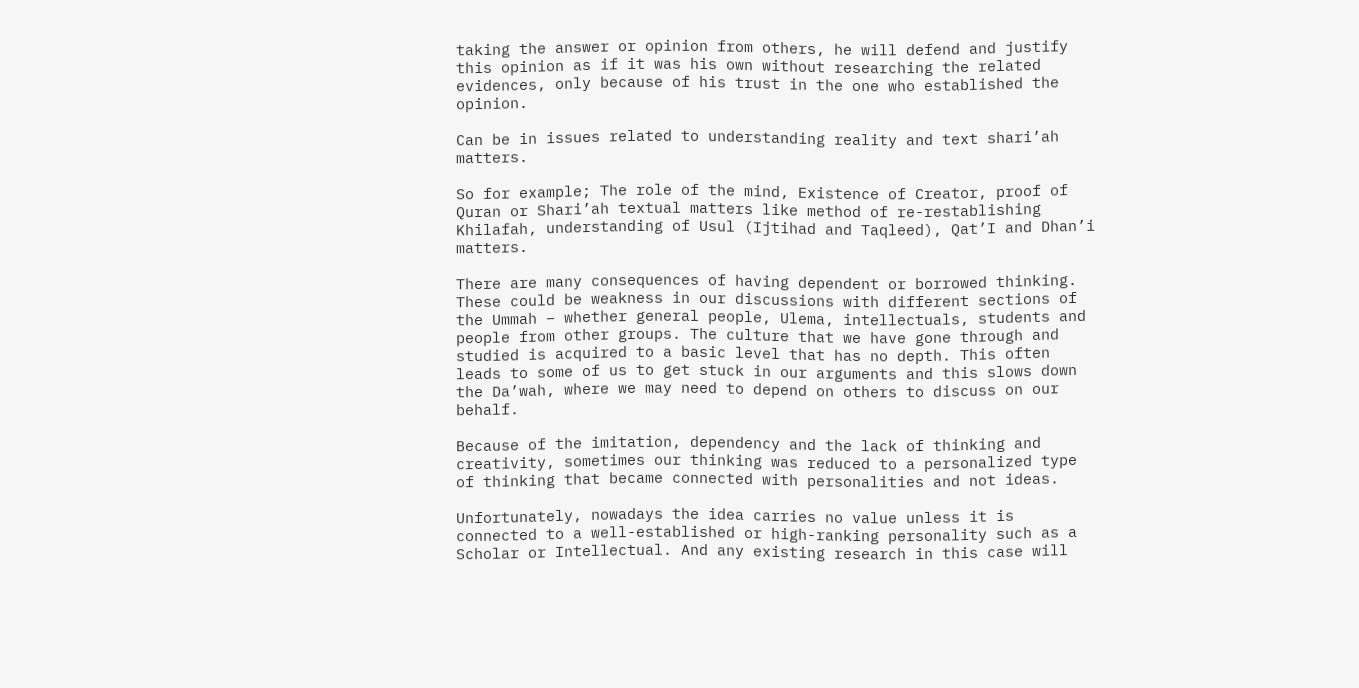taking the answer or opinion from others, he will defend and justify this opinion as if it was his own without researching the related evidences, only because of his trust in the one who established the opinion.

Can be in issues related to understanding reality and text shari’ah matters.

So for example; The role of the mind, Existence of Creator, proof of Quran or Shari’ah textual matters like method of re-restablishing Khilafah, understanding of Usul (Ijtihad and Taqleed), Qat’I and Dhan’i matters.

There are many consequences of having dependent or borrowed thinking. These could be weakness in our discussions with different sections of the Ummah – whether general people, Ulema, intellectuals, students and people from other groups. The culture that we have gone through and studied is acquired to a basic level that has no depth. This often leads to some of us to get stuck in our arguments and this slows down the Da’wah, where we may need to depend on others to discuss on our behalf.

Because of the imitation, dependency and the lack of thinking and creativity, sometimes our thinking was reduced to a personalized type of thinking that became connected with personalities and not ideas.

Unfortunately, nowadays the idea carries no value unless it is connected to a well-established or high-ranking personality such as a Scholar or Intellectual. And any existing research in this case will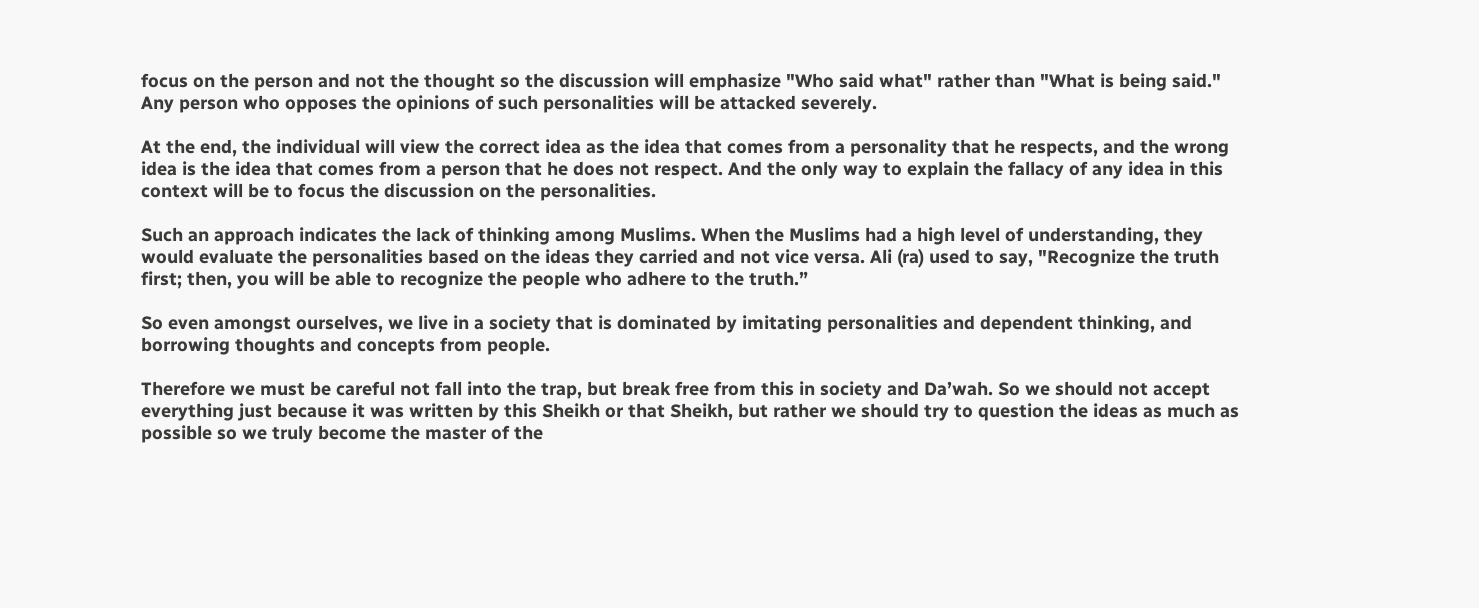focus on the person and not the thought so the discussion will emphasize "Who said what" rather than "What is being said." Any person who opposes the opinions of such personalities will be attacked severely.

At the end, the individual will view the correct idea as the idea that comes from a personality that he respects, and the wrong idea is the idea that comes from a person that he does not respect. And the only way to explain the fallacy of any idea in this context will be to focus the discussion on the personalities.

Such an approach indicates the lack of thinking among Muslims. When the Muslims had a high level of understanding, they would evaluate the personalities based on the ideas they carried and not vice versa. Ali (ra) used to say, "Recognize the truth first; then, you will be able to recognize the people who adhere to the truth.”

So even amongst ourselves, we live in a society that is dominated by imitating personalities and dependent thinking, and borrowing thoughts and concepts from people.

Therefore we must be careful not fall into the trap, but break free from this in society and Da’wah. So we should not accept everything just because it was written by this Sheikh or that Sheikh, but rather we should try to question the ideas as much as possible so we truly become the master of the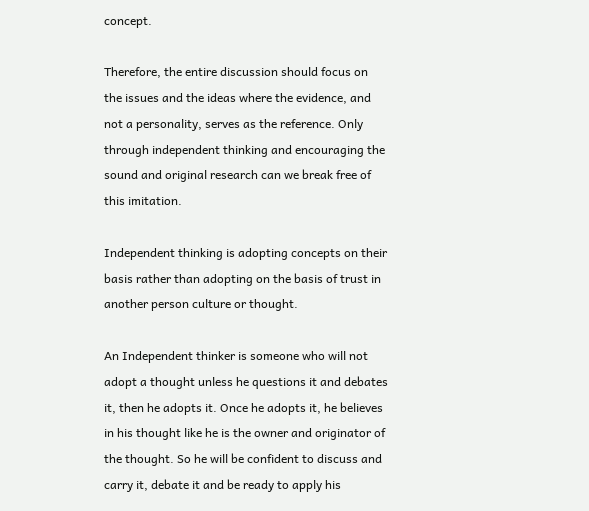concept.

Therefore, the entire discussion should focus on the issues and the ideas where the evidence, and not a personality, serves as the reference. Only through independent thinking and encouraging the sound and original research can we break free of this imitation.

Independent thinking is adopting concepts on their basis rather than adopting on the basis of trust in another person culture or thought.

An Independent thinker is someone who will not adopt a thought unless he questions it and debates it, then he adopts it. Once he adopts it, he believes in his thought like he is the owner and originator of the thought. So he will be confident to discuss and carry it, debate it and be ready to apply his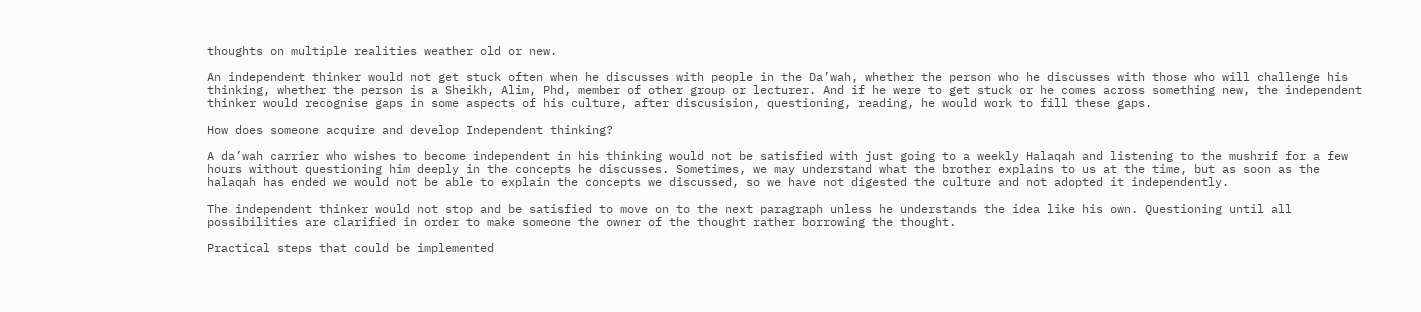thoughts on multiple realities weather old or new.

An independent thinker would not get stuck often when he discusses with people in the Da’wah, whether the person who he discusses with those who will challenge his thinking, whether the person is a Sheikh, Alim, Phd, member of other group or lecturer. And if he were to get stuck or he comes across something new, the independent thinker would recognise gaps in some aspects of his culture, after discusision, questioning, reading, he would work to fill these gaps.

How does someone acquire and develop Independent thinking?

A da’wah carrier who wishes to become independent in his thinking would not be satisfied with just going to a weekly Halaqah and listening to the mushrif for a few hours without questioning him deeply in the concepts he discusses. Sometimes, we may understand what the brother explains to us at the time, but as soon as the halaqah has ended we would not be able to explain the concepts we discussed, so we have not digested the culture and not adopted it independently.

The independent thinker would not stop and be satisfied to move on to the next paragraph unless he understands the idea like his own. Questioning until all possibilities are clarified in order to make someone the owner of the thought rather borrowing the thought.

Practical steps that could be implemented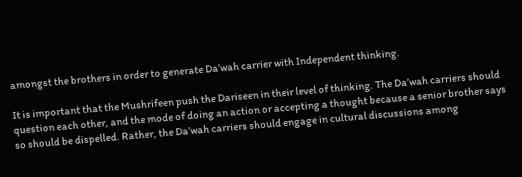amongst the brothers in order to generate Da’wah carrier with Independent thinking.

It is important that the Mushrifeen push the Dariseen in their level of thinking. The Da’wah carriers should question each other, and the mode of doing an action or accepting a thought because a senior brother says so should be dispelled. Rather, the Da’wah carriers should engage in cultural discussions among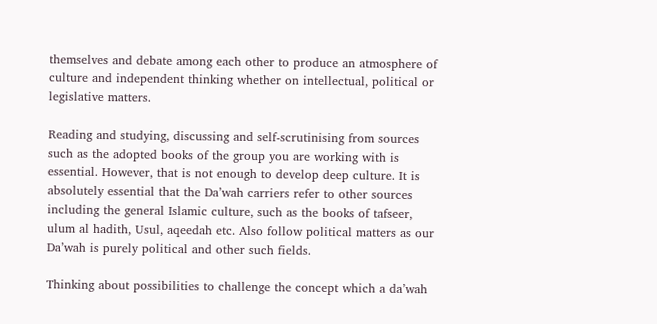themselves and debate among each other to produce an atmosphere of culture and independent thinking whether on intellectual, political or legislative matters.

Reading and studying, discussing and self-scrutinising from sources such as the adopted books of the group you are working with is essential. However, that is not enough to develop deep culture. It is absolutely essential that the Da’wah carriers refer to other sources including the general Islamic culture, such as the books of tafseer, ulum al hadith, Usul, aqeedah etc. Also follow political matters as our Da’wah is purely political and other such fields.

Thinking about possibilities to challenge the concept which a da’wah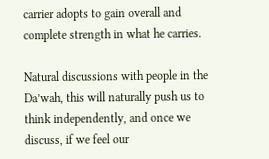carrier adopts to gain overall and complete strength in what he carries.

Natural discussions with people in the Da’wah, this will naturally push us to think independently, and once we discuss, if we feel our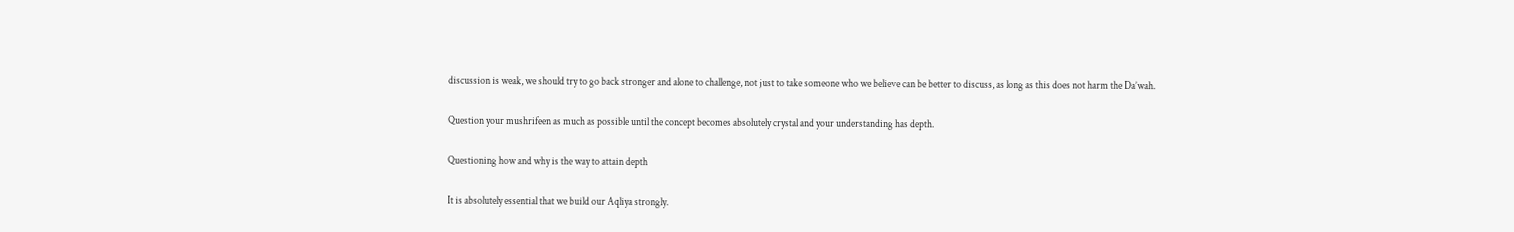discussion is weak, we should try to go back stronger and alone to challenge, not just to take someone who we believe can be better to discuss, as long as this does not harm the Da’wah.

Question your mushrifeen as much as possible until the concept becomes absolutely crystal and your understanding has depth.

Questioning how and why is the way to attain depth

It is absolutely essential that we build our Aqliya strongly.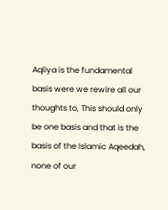Aqliya is the fundamental basis were we rewire all our thoughts to, This should only be one basis and that is the basis of the Islamic Aqeedah, none of our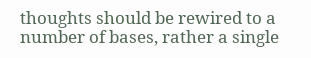thoughts should be rewired to a number of bases, rather a single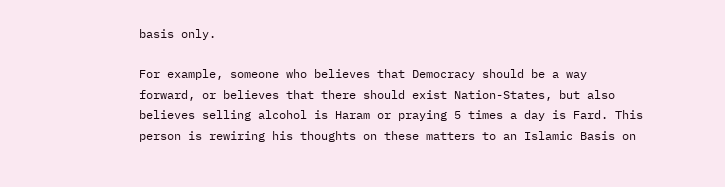basis only.

For example, someone who believes that Democracy should be a way forward, or believes that there should exist Nation-States, but also believes selling alcohol is Haram or praying 5 times a day is Fard. This person is rewiring his thoughts on these matters to an Islamic Basis on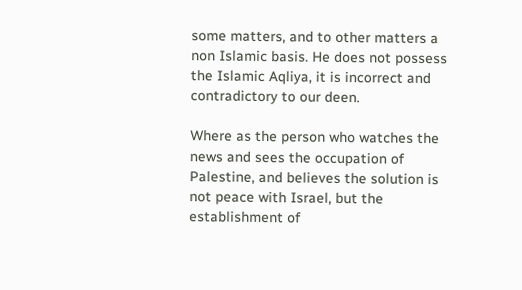some matters, and to other matters a non Islamic basis. He does not possess the Islamic Aqliya, it is incorrect and contradictory to our deen.

Where as the person who watches the news and sees the occupation of Palestine, and believes the solution is not peace with Israel, but the establishment of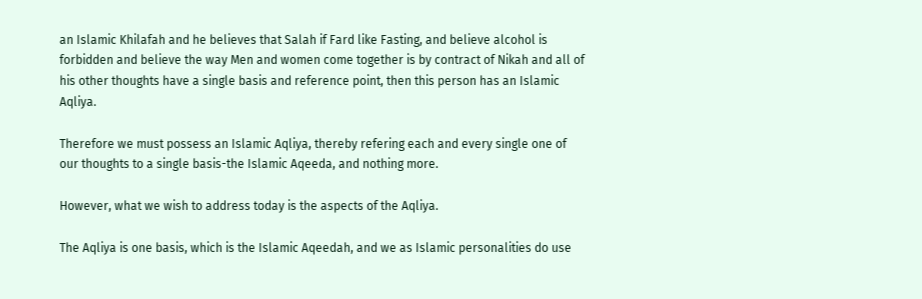an Islamic Khilafah and he believes that Salah if Fard like Fasting, and believe alcohol is forbidden and believe the way Men and women come together is by contract of Nikah and all of his other thoughts have a single basis and reference point, then this person has an Islamic Aqliya.

Therefore we must possess an Islamic Aqliya, thereby refering each and every single one of our thoughts to a single basis-the Islamic Aqeeda, and nothing more.

However, what we wish to address today is the aspects of the Aqliya.

The Aqliya is one basis, which is the Islamic Aqeedah, and we as Islamic personalities do use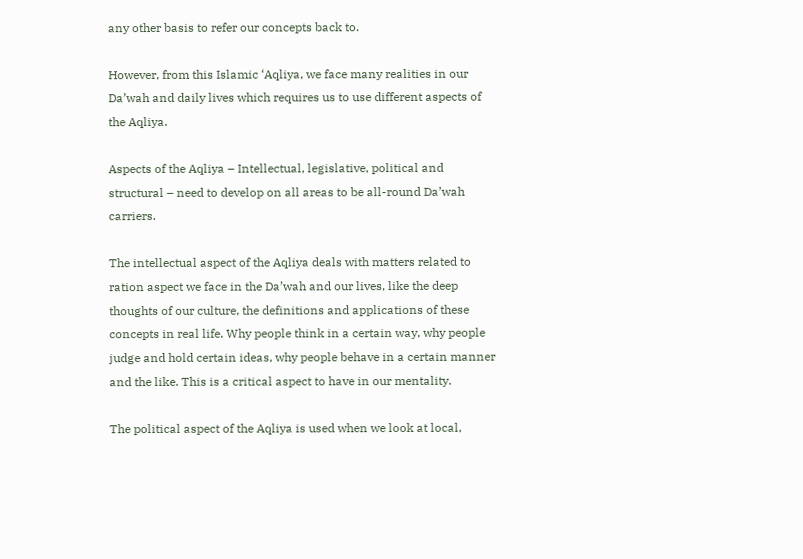any other basis to refer our concepts back to.

However, from this Islamic ‘Aqliya, we face many realities in our Da’wah and daily lives which requires us to use different aspects of the Aqliya.

Aspects of the Aqliya – Intellectual, legislative, political and structural – need to develop on all areas to be all-round Da’wah carriers.

The intellectual aspect of the Aqliya deals with matters related to ration aspect we face in the Da’wah and our lives, like the deep thoughts of our culture, the definitions and applications of these concepts in real life. Why people think in a certain way, why people judge and hold certain ideas, why people behave in a certain manner and the like. This is a critical aspect to have in our mentality.

The political aspect of the Aqliya is used when we look at local,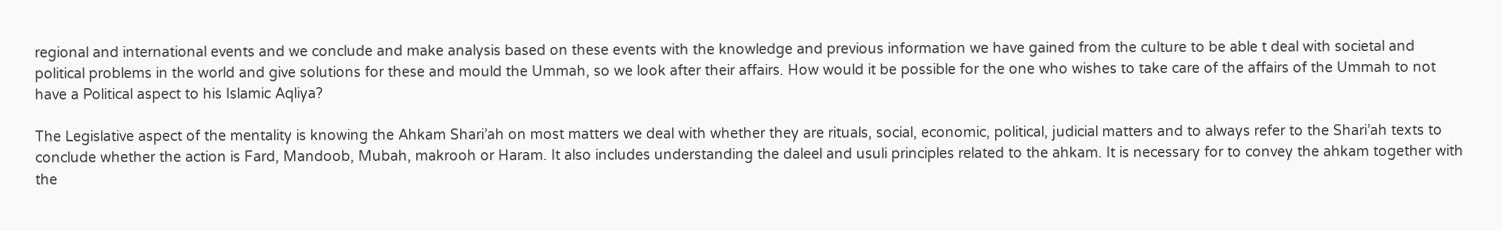regional and international events and we conclude and make analysis based on these events with the knowledge and previous information we have gained from the culture to be able t deal with societal and political problems in the world and give solutions for these and mould the Ummah, so we look after their affairs. How would it be possible for the one who wishes to take care of the affairs of the Ummah to not have a Political aspect to his Islamic Aqliya?

The Legislative aspect of the mentality is knowing the Ahkam Shari’ah on most matters we deal with whether they are rituals, social, economic, political, judicial matters and to always refer to the Shari’ah texts to conclude whether the action is Fard, Mandoob, Mubah, makrooh or Haram. It also includes understanding the daleel and usuli principles related to the ahkam. It is necessary for to convey the ahkam together with the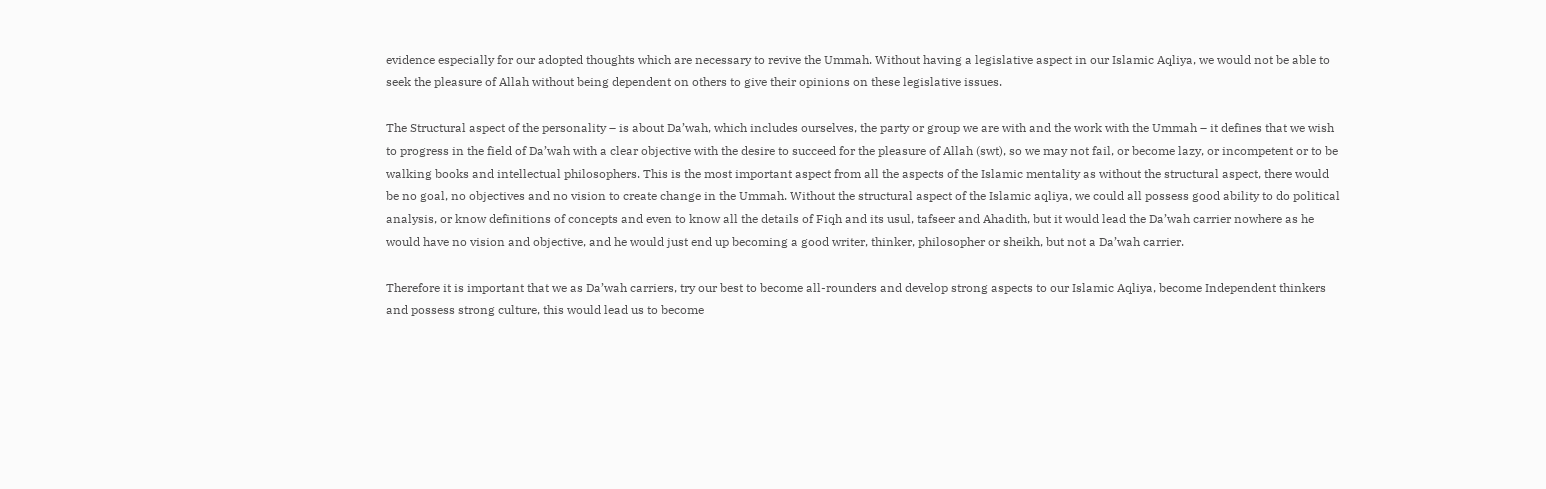evidence especially for our adopted thoughts which are necessary to revive the Ummah. Without having a legislative aspect in our Islamic Aqliya, we would not be able to seek the pleasure of Allah without being dependent on others to give their opinions on these legislative issues.

The Structural aspect of the personality – is about Da’wah, which includes ourselves, the party or group we are with and the work with the Ummah – it defines that we wish to progress in the field of Da’wah with a clear objective with the desire to succeed for the pleasure of Allah (swt), so we may not fail, or become lazy, or incompetent or to be walking books and intellectual philosophers. This is the most important aspect from all the aspects of the Islamic mentality as without the structural aspect, there would be no goal, no objectives and no vision to create change in the Ummah. Without the structural aspect of the Islamic aqliya, we could all possess good ability to do political analysis, or know definitions of concepts and even to know all the details of Fiqh and its usul, tafseer and Ahadith, but it would lead the Da’wah carrier nowhere as he would have no vision and objective, and he would just end up becoming a good writer, thinker, philosopher or sheikh, but not a Da’wah carrier.

Therefore it is important that we as Da’wah carriers, try our best to become all-rounders and develop strong aspects to our Islamic Aqliya, become Independent thinkers and possess strong culture, this would lead us to become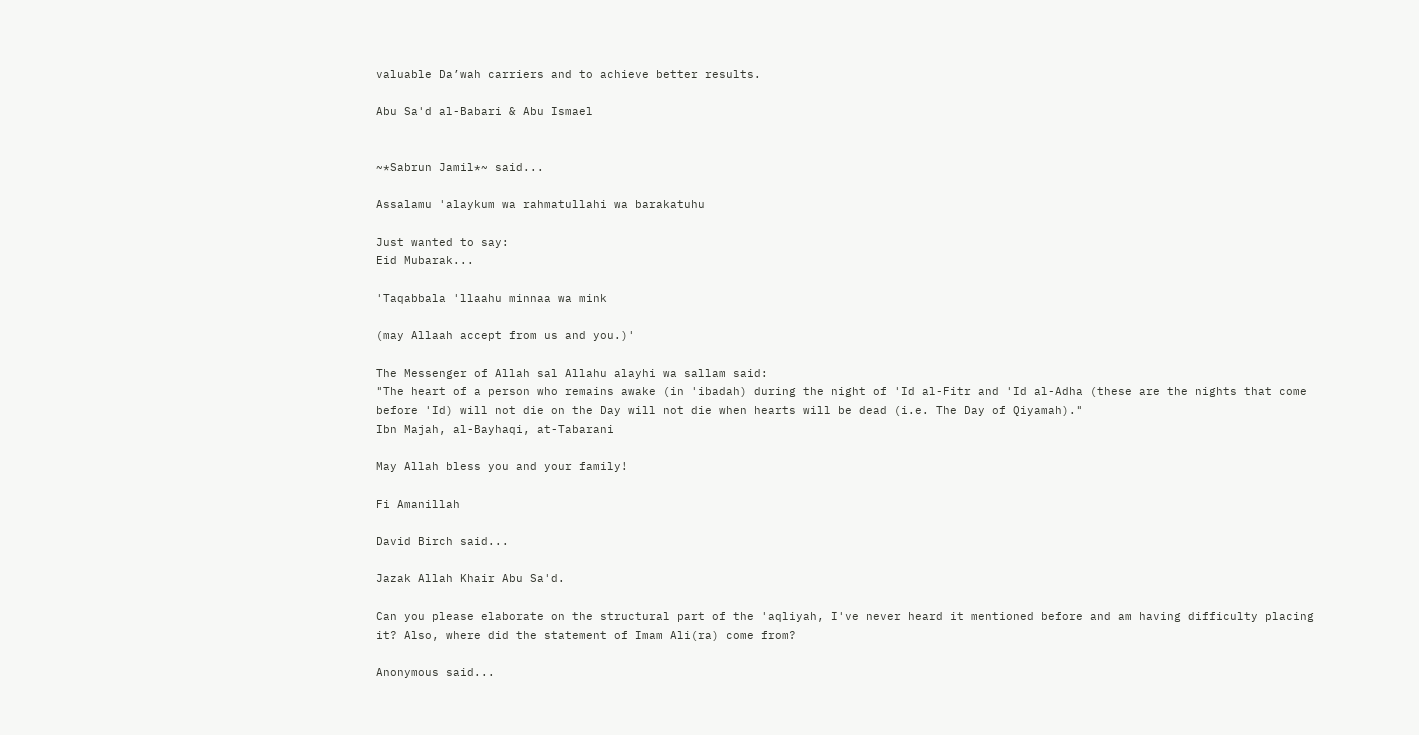valuable Da’wah carriers and to achieve better results.

Abu Sa'd al-Babari & Abu Ismael


~*Sabrun Jamil*~ said...

Assalamu 'alaykum wa rahmatullahi wa barakatuhu

Just wanted to say:
Eid Mubarak...

'Taqabbala 'llaahu minnaa wa mink

(may Allaah accept from us and you.)'

The Messenger of Allah sal Allahu alayhi wa sallam said:
"The heart of a person who remains awake (in 'ibadah) during the night of 'Id al-Fitr and 'Id al-Adha (these are the nights that come before 'Id) will not die on the Day will not die when hearts will be dead (i.e. The Day of Qiyamah)."
Ibn Majah, al-Bayhaqi, at-Tabarani

May Allah bless you and your family!

Fi Amanillah

David Birch said...

Jazak Allah Khair Abu Sa'd.

Can you please elaborate on the structural part of the 'aqliyah, I've never heard it mentioned before and am having difficulty placing it? Also, where did the statement of Imam Ali(ra) come from?

Anonymous said...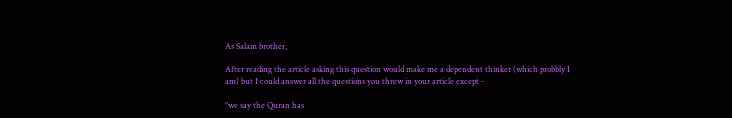As Salam brother,

After reading the article asking this question would make me a dependent thinker (which probbly I am) but I could answer all the questions you threw in your article except -

"we say the Quran has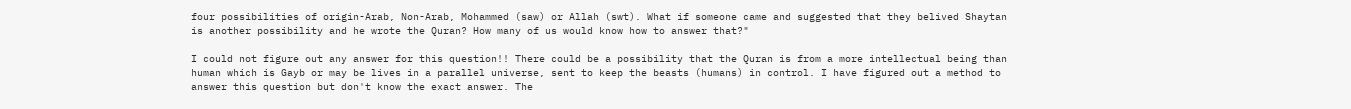four possibilities of origin-Arab, Non-Arab, Mohammed (saw) or Allah (swt). What if someone came and suggested that they belived Shaytan is another possibility and he wrote the Quran? How many of us would know how to answer that?"

I could not figure out any answer for this question!! There could be a possibility that the Quran is from a more intellectual being than human which is Gayb or may be lives in a parallel universe, sent to keep the beasts (humans) in control. I have figured out a method to answer this question but don't know the exact answer. The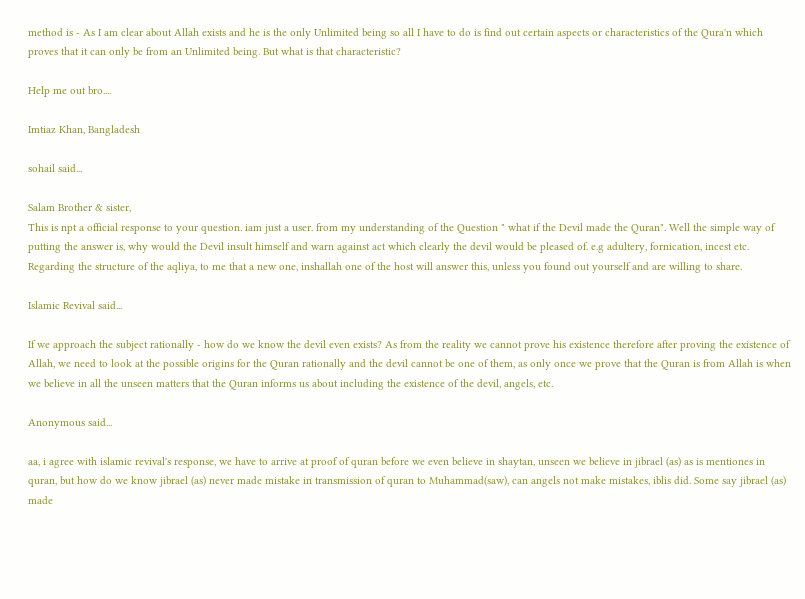method is - As I am clear about Allah exists and he is the only Unlimited being so all I have to do is find out certain aspects or characteristics of the Qura'n which proves that it can only be from an Unlimited being. But what is that characteristic?

Help me out bro....

Imtiaz Khan, Bangladesh

sohail said...

Salam Brother & sister,
This is npt a official response to your question. iam just a user. from my understanding of the Question " what if the Devil made the Quran". Well the simple way of putting the answer is, why would the Devil insult himself and warn against act which clearly the devil would be pleased of. e.g adultery, fornication, incest etc. Regarding the structure of the aqliya, to me that a new one, inshallah one of the host will answer this, unless you found out yourself and are willing to share.

Islamic Revival said...

If we approach the subject rationally - how do we know the devil even exists? As from the reality we cannot prove his existence therefore after proving the existence of Allah, we need to look at the possible origins for the Quran rationally and the devil cannot be one of them, as only once we prove that the Quran is from Allah is when we believe in all the unseen matters that the Quran informs us about including the existence of the devil, angels, etc.

Anonymous said...

aa, i agree with islamic revival's response, we have to arrive at proof of quran before we even believe in shaytan, unseen we believe in jibrael (as) as is mentiones in quran, but how do we know jibrael (as) never made mistake in transmission of quran to Muhammad(saw), can angels not make mistakes, iblis did. Some say jibrael (as) made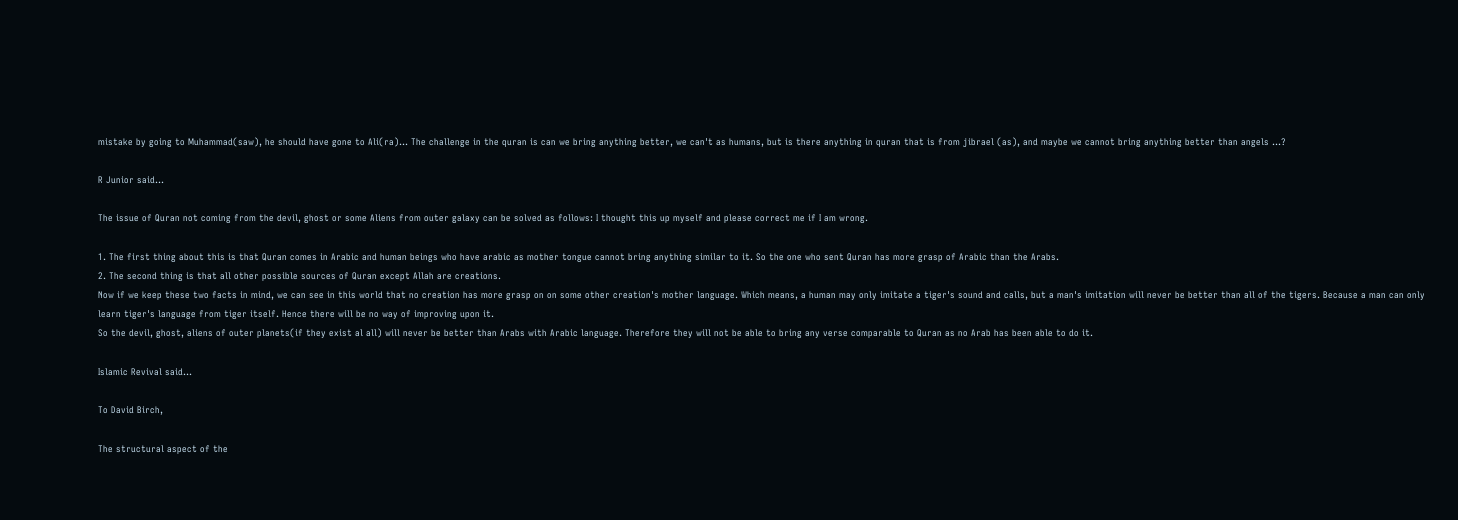mistake by going to Muhammad(saw), he should have gone to Ali(ra)... The challenge in the quran is can we bring anything better, we can't as humans, but is there anything in quran that is from jibrael (as), and maybe we cannot bring anything better than angels ...?

R Junior said...

The issue of Quran not coming from the devil, ghost or some Aliens from outer galaxy can be solved as follows: I thought this up myself and please correct me if I am wrong.

1. The first thing about this is that Quran comes in Arabic and human beings who have arabic as mother tongue cannot bring anything similar to it. So the one who sent Quran has more grasp of Arabic than the Arabs.
2. The second thing is that all other possible sources of Quran except Allah are creations.
Now if we keep these two facts in mind, we can see in this world that no creation has more grasp on on some other creation's mother language. Which means, a human may only imitate a tiger's sound and calls, but a man's imitation will never be better than all of the tigers. Because a man can only learn tiger's language from tiger itself. Hence there will be no way of improving upon it.
So the devil, ghost, aliens of outer planets(if they exist al all) will never be better than Arabs with Arabic language. Therefore they will not be able to bring any verse comparable to Quran as no Arab has been able to do it.

Islamic Revival said...

To David Birch,

The structural aspect of the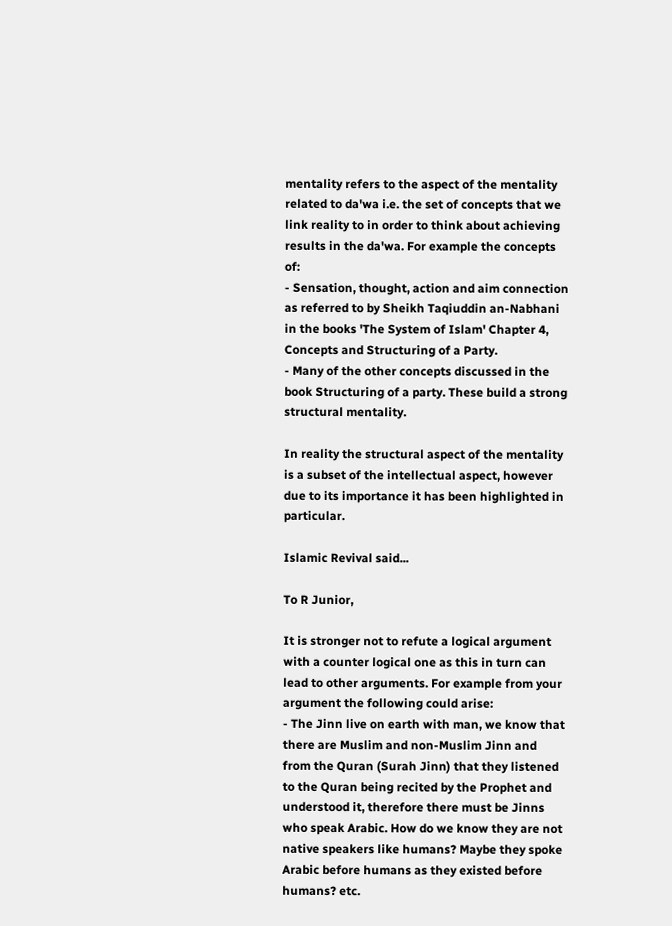mentality refers to the aspect of the mentality related to da'wa i.e. the set of concepts that we link reality to in order to think about achieving results in the da'wa. For example the concepts of:
- Sensation, thought, action and aim connection as referred to by Sheikh Taqiuddin an-Nabhani in the books 'The System of Islam' Chapter 4, Concepts and Structuring of a Party.
- Many of the other concepts discussed in the book Structuring of a party. These build a strong structural mentality.

In reality the structural aspect of the mentality is a subset of the intellectual aspect, however due to its importance it has been highlighted in particular.

Islamic Revival said...

To R Junior,

It is stronger not to refute a logical argument with a counter logical one as this in turn can lead to other arguments. For example from your argument the following could arise:
- The Jinn live on earth with man, we know that there are Muslim and non-Muslim Jinn and from the Quran (Surah Jinn) that they listened to the Quran being recited by the Prophet and understood it, therefore there must be Jinns who speak Arabic. How do we know they are not native speakers like humans? Maybe they spoke Arabic before humans as they existed before humans? etc.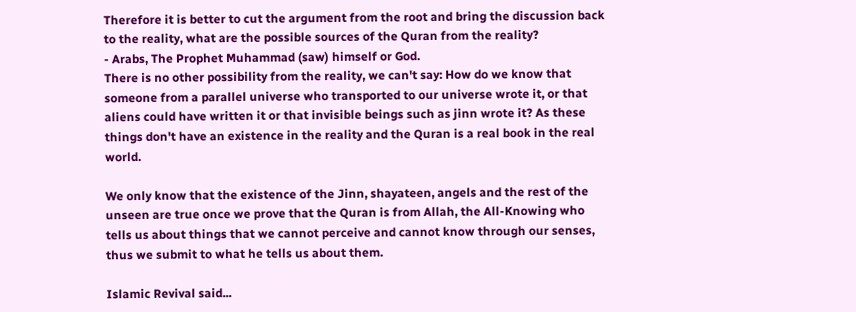Therefore it is better to cut the argument from the root and bring the discussion back to the reality, what are the possible sources of the Quran from the reality?
- Arabs, The Prophet Muhammad (saw) himself or God.
There is no other possibility from the reality, we can't say: How do we know that someone from a parallel universe who transported to our universe wrote it, or that aliens could have written it or that invisible beings such as jinn wrote it? As these things don't have an existence in the reality and the Quran is a real book in the real world.

We only know that the existence of the Jinn, shayateen, angels and the rest of the unseen are true once we prove that the Quran is from Allah, the All-Knowing who tells us about things that we cannot perceive and cannot know through our senses, thus we submit to what he tells us about them.

Islamic Revival said...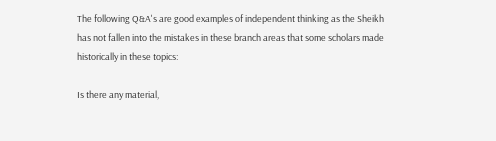The following Q&A's are good examples of independent thinking as the Sheikh has not fallen into the mistakes in these branch areas that some scholars made historically in these topics:

Is there any material,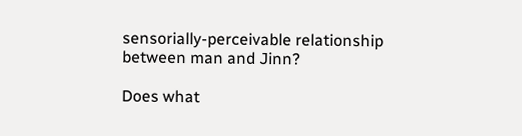sensorially-perceivable relationship between man and Jinn?

Does what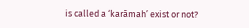is called a ‘karāmah’ exist or not?